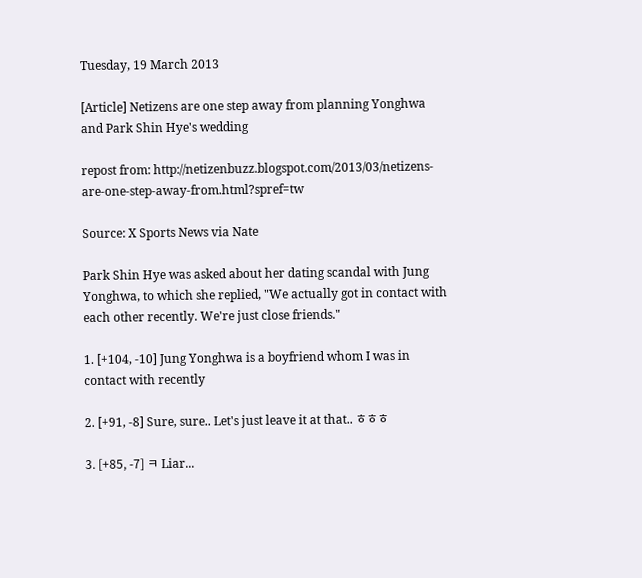Tuesday, 19 March 2013

[Article] Netizens are one step away from planning Yonghwa and Park Shin Hye's wedding

repost from: http://netizenbuzz.blogspot.com/2013/03/netizens-are-one-step-away-from.html?spref=tw

Source: X Sports News via Nate

Park Shin Hye was asked about her dating scandal with Jung Yonghwa, to which she replied, "We actually got in contact with each other recently. We're just close friends."

1. [+104, -10] Jung Yonghwa is a boyfriend whom I was in contact with recently

2. [+91, -8] Sure, sure.. Let's just leave it at that.. ㅎㅎㅎ

3. [+85, -7] ㅋ Liar...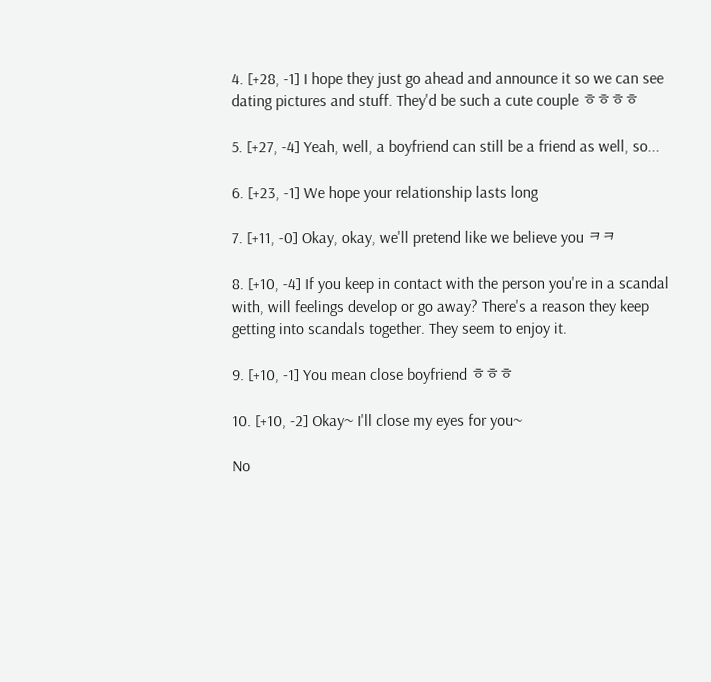4. [+28, -1] I hope they just go ahead and announce it so we can see dating pictures and stuff. They'd be such a cute couple ㅎㅎㅎㅎ

5. [+27, -4] Yeah, well, a boyfriend can still be a friend as well, so...

6. [+23, -1] We hope your relationship lasts long

7. [+11, -0] Okay, okay, we'll pretend like we believe you ㅋㅋ

8. [+10, -4] If you keep in contact with the person you're in a scandal with, will feelings develop or go away? There's a reason they keep getting into scandals together. They seem to enjoy it.

9. [+10, -1] You mean close boyfriend ㅎㅎㅎ

10. [+10, -2] Okay~ I'll close my eyes for you~

No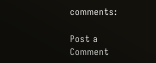comments:

Post a Comment